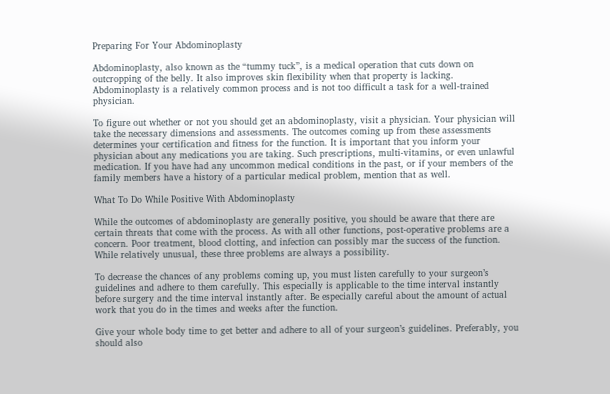Preparing For Your Abdominoplasty

Abdominoplasty, also known as the “tummy tuck”, is a medical operation that cuts down on outcropping of the belly. It also improves skin flexibility when that property is lacking. Abdominoplasty is a relatively common process and is not too difficult a task for a well-trained physician.

To figure out whether or not you should get an abdominoplasty, visit a physician. Your physician will take the necessary dimensions and assessments. The outcomes coming up from these assessments determines your certification and fitness for the function. It is important that you inform your physician about any medications you are taking. Such prescriptions, multi-vitamins, or even unlawful medication. If you have had any uncommon medical conditions in the past, or if your members of the family members have a history of a particular medical problem, mention that as well.

What To Do While Positive With Abdominoplasty

While the outcomes of abdominoplasty are generally positive, you should be aware that there are certain threats that come with the process. As with all other functions, post-operative problems are a concern. Poor treatment, blood clotting, and infection can possibly mar the success of the function. While relatively unusual, these three problems are always a possibility.

To decrease the chances of any problems coming up, you must listen carefully to your surgeon’s guidelines and adhere to them carefully. This especially is applicable to the time interval instantly before surgery and the time interval instantly after. Be especially careful about the amount of actual work that you do in the times and weeks after the function.

Give your whole body time to get better and adhere to all of your surgeon’s guidelines. Preferably, you should also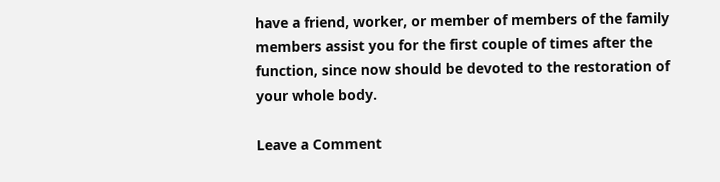have a friend, worker, or member of members of the family members assist you for the first couple of times after the function, since now should be devoted to the restoration of your whole body.

Leave a Comment